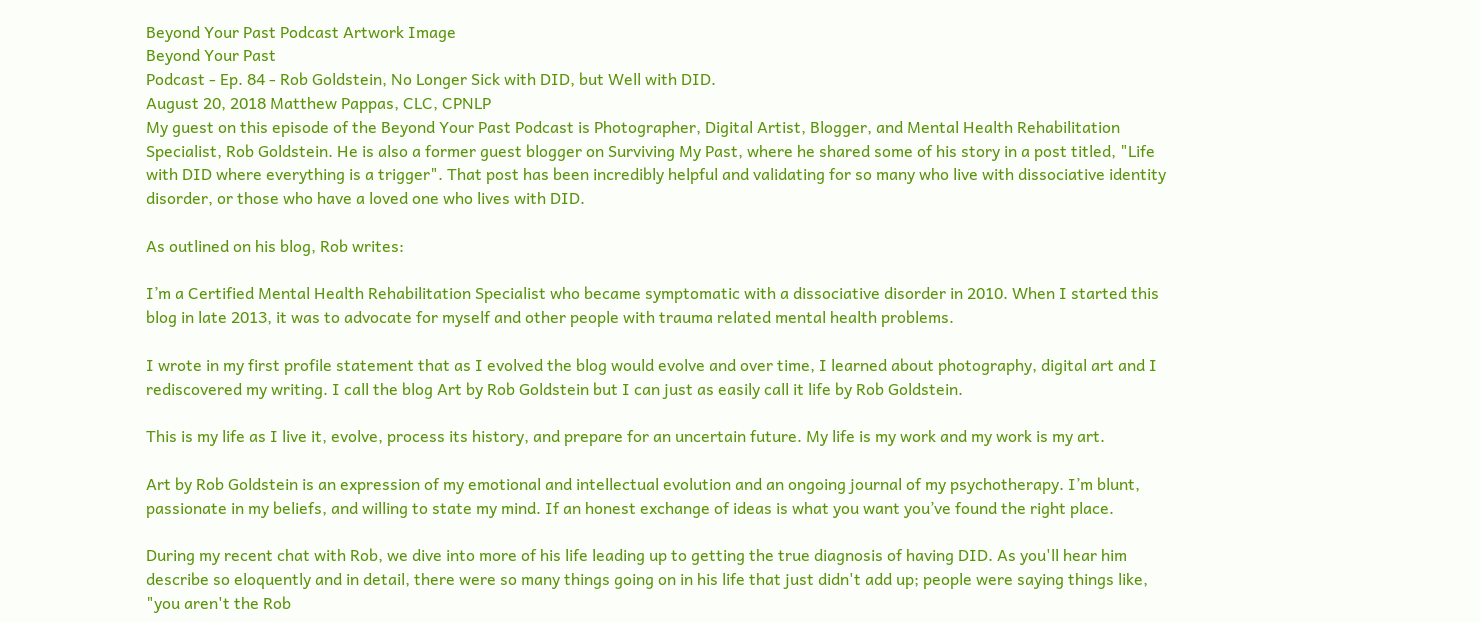Beyond Your Past Podcast Artwork Image
Beyond Your Past
Podcast - Ep. 84 - Rob Goldstein, No Longer Sick with DID, but Well with DID.
August 20, 2018 Matthew Pappas, CLC, CPNLP
My guest on this episode of the Beyond Your Past Podcast is Photographer, Digital Artist, Blogger, and Mental Health Rehabilitation Specialist, Rob Goldstein. He is also a former guest blogger on Surviving My Past, where he shared some of his story in a post titled, "Life with DID where everything is a trigger". That post has been incredibly helpful and validating for so many who live with dissociative identity disorder, or those who have a loved one who lives with DID.

As outlined on his blog, Rob writes:

I’m a Certified Mental Health Rehabilitation Specialist who became symptomatic with a dissociative disorder in 2010. When I started this blog in late 2013, it was to advocate for myself and other people with trauma related mental health problems.

I wrote in my first profile statement that as I evolved the blog would evolve and over time, I learned about photography, digital art and I rediscovered my writing. I call the blog Art by Rob Goldstein but I can just as easily call it life by Rob Goldstein.

This is my life as I live it, evolve, process its history, and prepare for an uncertain future. My life is my work and my work is my art.

Art by Rob Goldstein is an expression of my emotional and intellectual evolution and an ongoing journal of my psychotherapy. I’m blunt, passionate in my beliefs, and willing to state my mind. If an honest exchange of ideas is what you want you’ve found the right place.

During my recent chat with Rob, we dive into more of his life leading up to getting the true diagnosis of having DID. As you'll hear him describe so eloquently and in detail, there were so many things going on in his life that just didn't add up; people were saying things like, "you aren't the Rob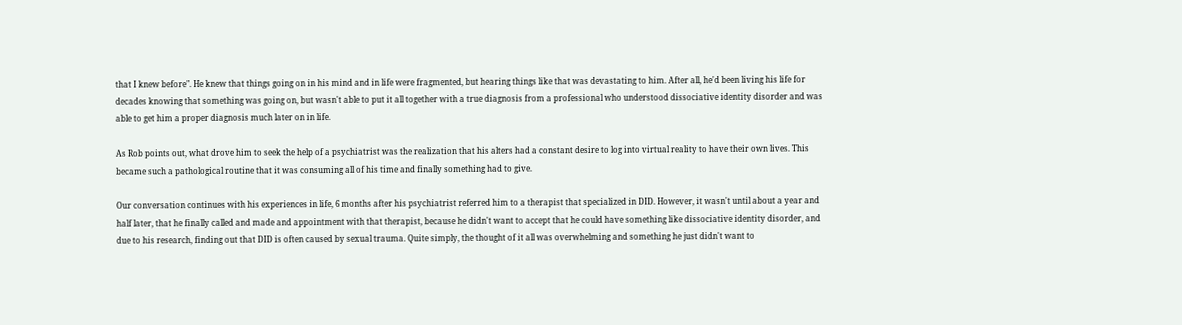that I knew before". He knew that things going on in his mind and in life were fragmented, but hearing things like that was devastating to him. After all, he'd been living his life for decades knowing that something was going on, but wasn't able to put it all together with a true diagnosis from a professional who understood dissociative identity disorder and was able to get him a proper diagnosis much later on in life.

As Rob points out, what drove him to seek the help of a psychiatrist was the realization that his alters had a constant desire to log into virtual reality to have their own lives. This became such a pathological routine that it was consuming all of his time and finally something had to give.

Our conversation continues with his experiences in life, 6 months after his psychiatrist referred him to a therapist that specialized in DID. However, it wasn't until about a year and half later, that he finally called and made and appointment with that therapist, because he didn't want to accept that he could have something like dissociative identity disorder, and due to his research, finding out that DID is often caused by sexual trauma. Quite simply, the thought of it all was overwhelming and something he just didn't want to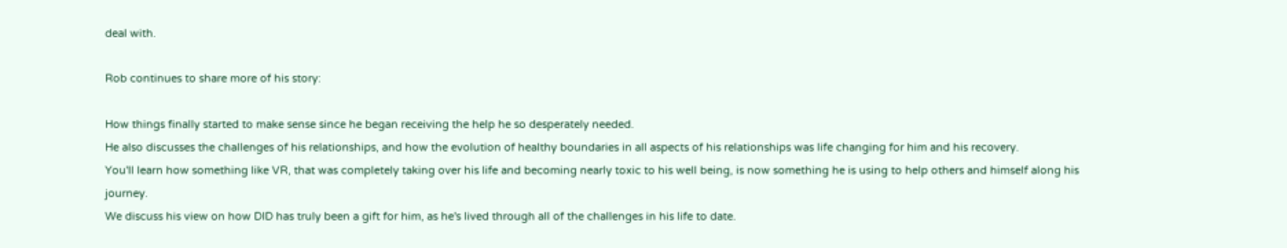deal with.

Rob continues to share more of his story:

How things finally started to make sense since he began receiving the help he so desperately needed.
He also discusses the challenges of his relationships, and how the evolution of healthy boundaries in all aspects of his relationships was life changing for him and his recovery.
You'll learn how something like VR, that was completely taking over his life and becoming nearly toxic to his well being, is now something he is using to help others and himself along his journey.
We discuss his view on how DID has truly been a gift for him, as he's lived through all of the challenges in his life to date.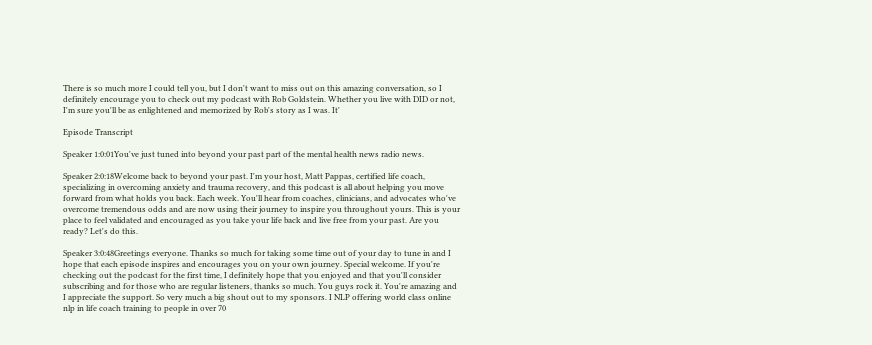There is so much more I could tell you, but I don't want to miss out on this amazing conversation, so I definitely encourage you to check out my podcast with Rob Goldstein. Whether you live with DID or not, I'm sure you'll be as enlightened and memorized by Rob's story as I was. It'

Episode Transcript

Speaker 1:0:01You've just tuned into beyond your past part of the mental health news radio news.

Speaker 2:0:18Welcome back to beyond your past. I'm your host, Matt Pappas, certified life coach, specializing in overcoming anxiety and trauma recovery, and this podcast is all about helping you move forward from what holds you back. Each week. You'll hear from coaches, clinicians, and advocates who've overcome tremendous odds and are now using their journey to inspire you throughout yours. This is your place to feel validated and encouraged as you take your life back and live free from your past. Are you ready? Let's do this.

Speaker 3:0:48Greetings everyone. Thanks so much for taking some time out of your day to tune in and I hope that each episode inspires and encourages you on your own journey. Special welcome. If you're checking out the podcast for the first time, I definitely hope that you enjoyed and that you'll consider subscribing and for those who are regular listeners, thanks so much. You guys rock it. You're amazing and I appreciate the support. So very much a big shout out to my sponsors. I NLP offering world class online nlp in life coach training to people in over 70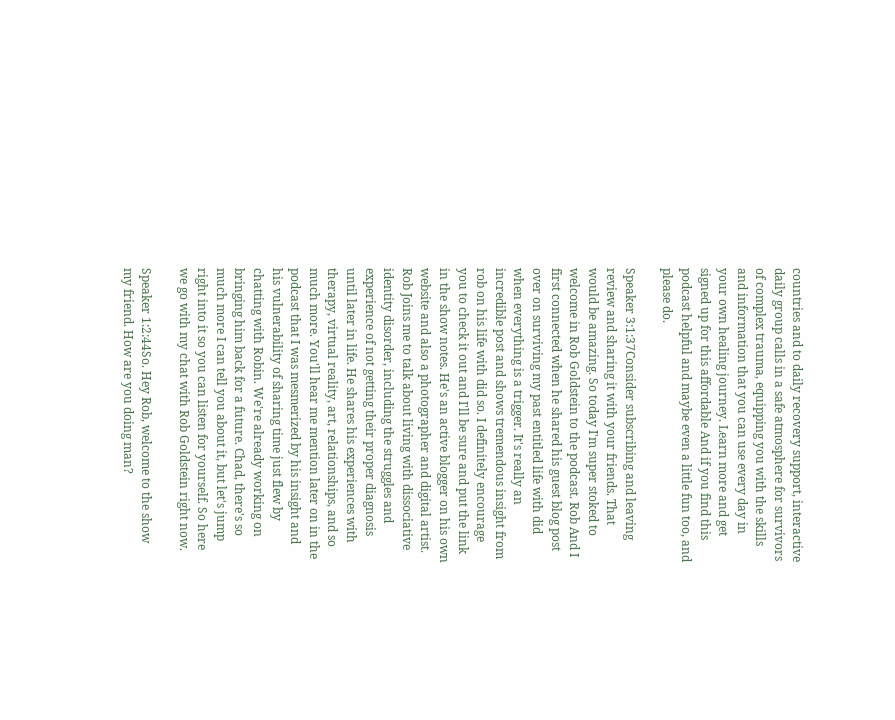countries and to daily recovery support, interactive daily group calls in a safe atmosphere for survivors of complex trauma, equipping you with the skills and information that you can use every day in your own healing journey. Learn more and get signed up for this affordable And if you find this podcast helpful and maybe even a little fun too, and please do.

Speaker 3:1:37Consider subscribing and leaving review and sharing it with your friends. That would be amazing. So today I'm super stoked to welcome in Rob Goldstein to the podcast. Rob And I first connected when he shared his guest blog post over on surviving my past entitled life with did when everything is a trigger. It's really an incredible post and shows tremendous insight from rob on his life with did so. I definitely encourage you to check it out and I'll be sure and put the link in the show notes. He's an active blogger on his own website and also a photographer and digital artist. Rob Joins me to talk about living with dissociative identity disorder, including the struggles and experience of not getting their proper diagnosis until later in life. He shares his experiences with therapy, virtual reality, art, relationships, and so much more. You'll hear me mention later on in the podcast that I was mesmerized by his insight and his vulnerability of sharing time just flew by chatting with Robin. We're already working on bringing him back for a future. Chad, there's so much more I can tell you about it, but let's jump right into it so you can listen for yourself. So here we go with my chat with Rob Goldstein right now.

Speaker 1:2:44So. Hey Rob, welcome to the show my friend. How are you doing man?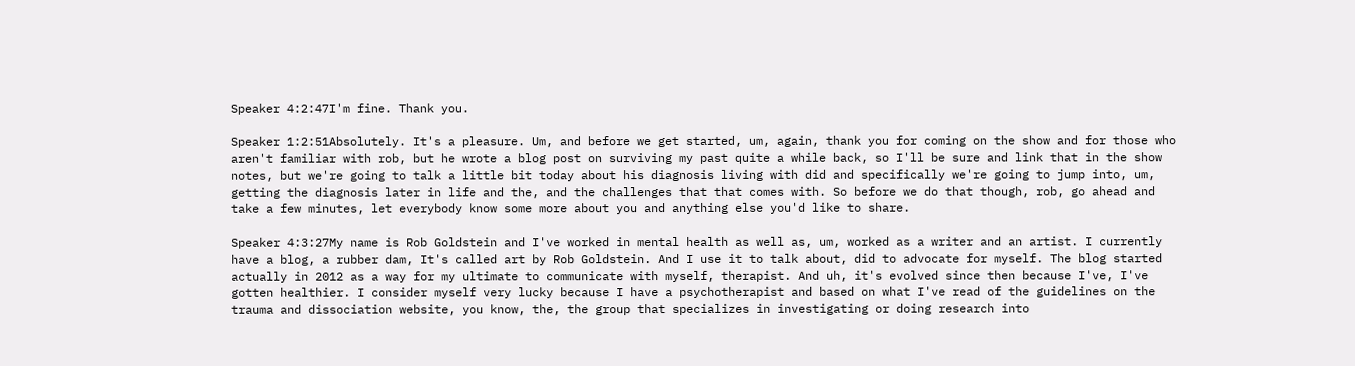Speaker 4:2:47I'm fine. Thank you.

Speaker 1:2:51Absolutely. It's a pleasure. Um, and before we get started, um, again, thank you for coming on the show and for those who aren't familiar with rob, but he wrote a blog post on surviving my past quite a while back, so I'll be sure and link that in the show notes, but we're going to talk a little bit today about his diagnosis living with did and specifically we're going to jump into, um, getting the diagnosis later in life and the, and the challenges that that comes with. So before we do that though, rob, go ahead and take a few minutes, let everybody know some more about you and anything else you'd like to share.

Speaker 4:3:27My name is Rob Goldstein and I've worked in mental health as well as, um, worked as a writer and an artist. I currently have a blog, a rubber dam, It's called art by Rob Goldstein. And I use it to talk about, did to advocate for myself. The blog started actually in 2012 as a way for my ultimate to communicate with myself, therapist. And uh, it's evolved since then because I've, I've gotten healthier. I consider myself very lucky because I have a psychotherapist and based on what I've read of the guidelines on the trauma and dissociation website, you know, the, the group that specializes in investigating or doing research into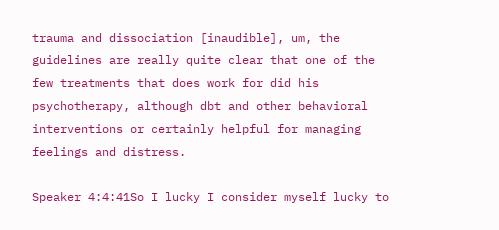trauma and dissociation [inaudible], um, the guidelines are really quite clear that one of the few treatments that does work for did his psychotherapy, although dbt and other behavioral interventions or certainly helpful for managing feelings and distress.

Speaker 4:4:41So I lucky I consider myself lucky to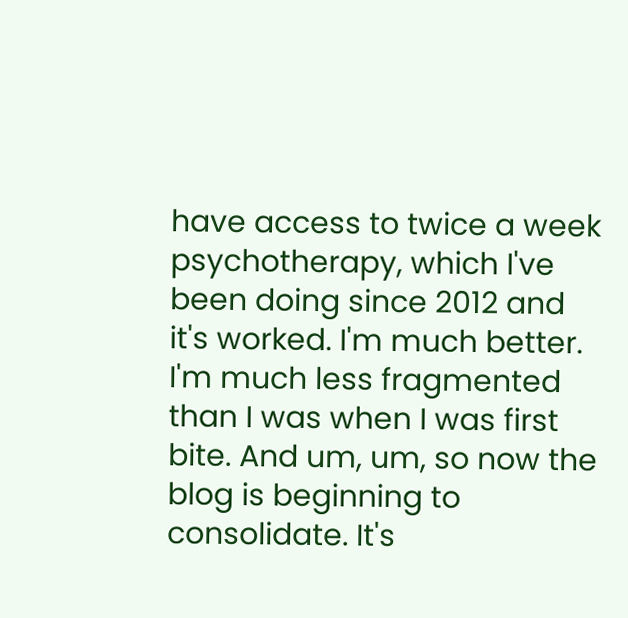have access to twice a week psychotherapy, which I've been doing since 2012 and it's worked. I'm much better. I'm much less fragmented than I was when I was first bite. And um, um, so now the blog is beginning to consolidate. It's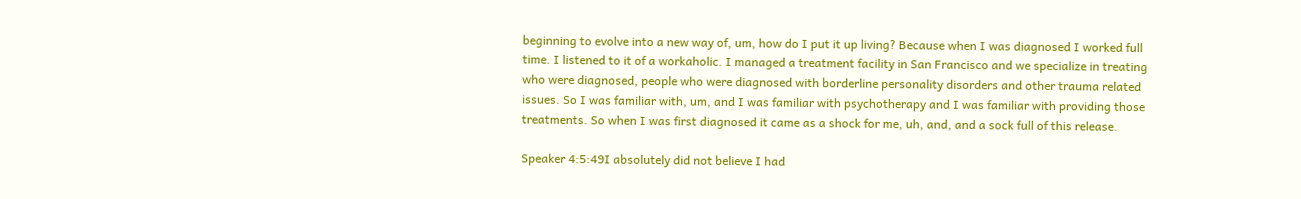beginning to evolve into a new way of, um, how do I put it up living? Because when I was diagnosed I worked full time. I listened to it of a workaholic. I managed a treatment facility in San Francisco and we specialize in treating who were diagnosed, people who were diagnosed with borderline personality disorders and other trauma related issues. So I was familiar with, um, and I was familiar with psychotherapy and I was familiar with providing those treatments. So when I was first diagnosed it came as a shock for me, uh, and, and a sock full of this release.

Speaker 4:5:49I absolutely did not believe I had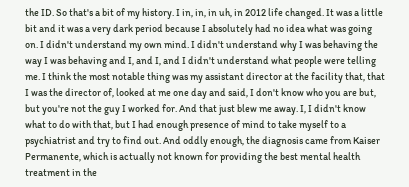the ID. So that's a bit of my history. I in, in, in uh, in 2012 life changed. It was a little bit and it was a very dark period because I absolutely had no idea what was going on. I didn't understand my own mind. I didn't understand why I was behaving the way I was behaving and I, and I, and I didn't understand what people were telling me. I think the most notable thing was my assistant director at the facility that, that I was the director of, looked at me one day and said, I don't know who you are but, but you're not the guy I worked for. And that just blew me away. I, I didn't know what to do with that, but I had enough presence of mind to take myself to a psychiatrist and try to find out. And oddly enough, the diagnosis came from Kaiser Permanente, which is actually not known for providing the best mental health treatment in the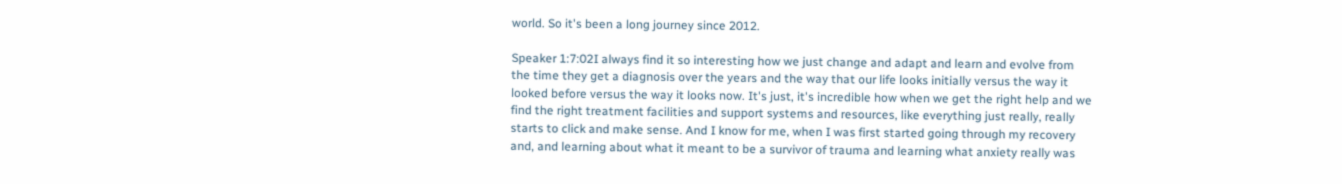world. So it's been a long journey since 2012.

Speaker 1:7:02I always find it so interesting how we just change and adapt and learn and evolve from the time they get a diagnosis over the years and the way that our life looks initially versus the way it looked before versus the way it looks now. It's just, it's incredible how when we get the right help and we find the right treatment facilities and support systems and resources, like everything just really, really starts to click and make sense. And I know for me, when I was first started going through my recovery and, and learning about what it meant to be a survivor of trauma and learning what anxiety really was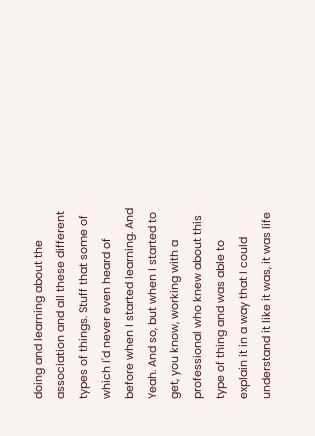doing and learning about the association and all these different types of things. Stuff that some of which I'd never even heard of before when I started learning. And Yeah. And so, but when I started to get, you know, working with a professional who knew about this type of thing and was able to explain it in a way that I could understand it like it was, it was life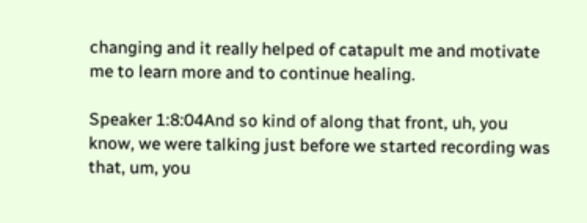changing and it really helped of catapult me and motivate me to learn more and to continue healing.

Speaker 1:8:04And so kind of along that front, uh, you know, we were talking just before we started recording was that, um, you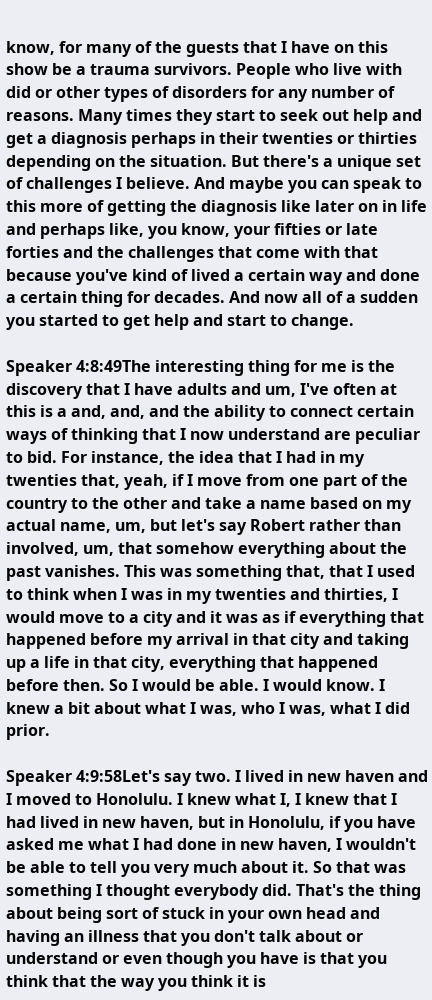know, for many of the guests that I have on this show be a trauma survivors. People who live with did or other types of disorders for any number of reasons. Many times they start to seek out help and get a diagnosis perhaps in their twenties or thirties depending on the situation. But there's a unique set of challenges I believe. And maybe you can speak to this more of getting the diagnosis like later on in life and perhaps like, you know, your fifties or late forties and the challenges that come with that because you've kind of lived a certain way and done a certain thing for decades. And now all of a sudden you started to get help and start to change.

Speaker 4:8:49The interesting thing for me is the discovery that I have adults and um, I've often at this is a and, and, and the ability to connect certain ways of thinking that I now understand are peculiar to bid. For instance, the idea that I had in my twenties that, yeah, if I move from one part of the country to the other and take a name based on my actual name, um, but let's say Robert rather than involved, um, that somehow everything about the past vanishes. This was something that, that I used to think when I was in my twenties and thirties, I would move to a city and it was as if everything that happened before my arrival in that city and taking up a life in that city, everything that happened before then. So I would be able. I would know. I knew a bit about what I was, who I was, what I did prior.

Speaker 4:9:58Let's say two. I lived in new haven and I moved to Honolulu. I knew what I, I knew that I had lived in new haven, but in Honolulu, if you have asked me what I had done in new haven, I wouldn't be able to tell you very much about it. So that was something I thought everybody did. That's the thing about being sort of stuck in your own head and having an illness that you don't talk about or understand or even though you have is that you think that the way you think it is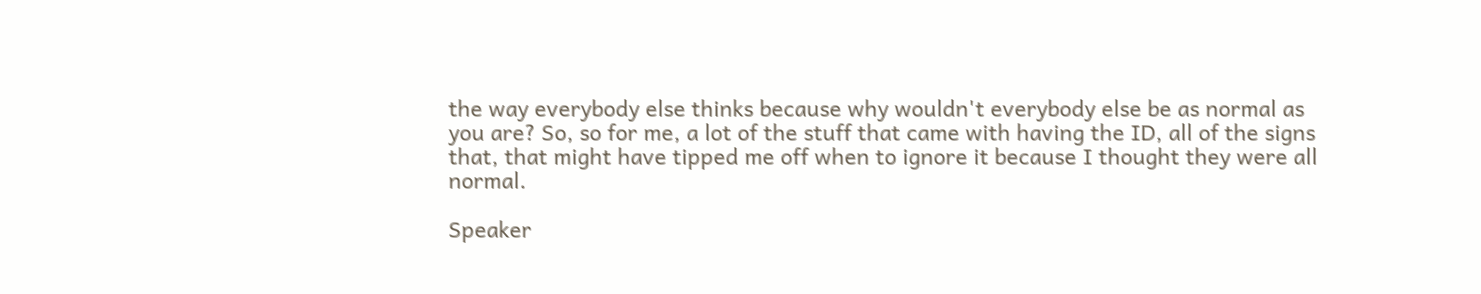the way everybody else thinks because why wouldn't everybody else be as normal as you are? So, so for me, a lot of the stuff that came with having the ID, all of the signs that, that might have tipped me off when to ignore it because I thought they were all normal.

Speaker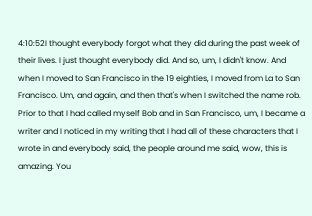4:10:52I thought everybody forgot what they did during the past week of their lives. I just thought everybody did. And so, um, I didn't know. And when I moved to San Francisco in the 19 eighties, I moved from La to San Francisco. Um, and again, and then that's when I switched the name rob. Prior to that I had called myself Bob and in San Francisco, um, I became a writer and I noticed in my writing that I had all of these characters that I wrote in and everybody said, the people around me said, wow, this is amazing. You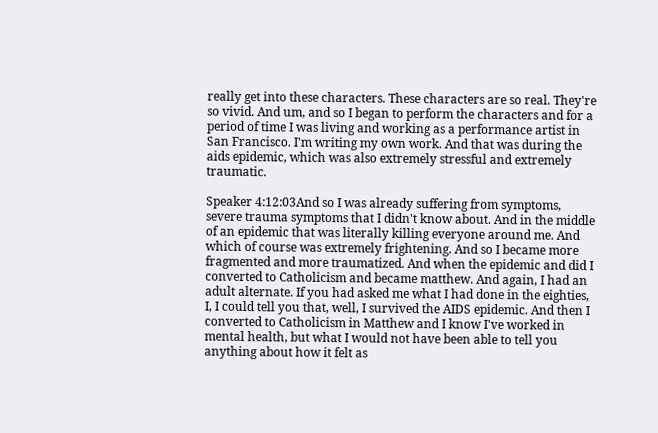really get into these characters. These characters are so real. They're so vivid. And um, and so I began to perform the characters and for a period of time I was living and working as a performance artist in San Francisco. I'm writing my own work. And that was during the aids epidemic, which was also extremely stressful and extremely traumatic.

Speaker 4:12:03And so I was already suffering from symptoms, severe trauma symptoms that I didn't know about. And in the middle of an epidemic that was literally killing everyone around me. And which of course was extremely frightening. And so I became more fragmented and more traumatized. And when the epidemic and did I converted to Catholicism and became matthew. And again, I had an adult alternate. If you had asked me what I had done in the eighties, I, I could tell you that, well, I survived the AIDS epidemic. And then I converted to Catholicism in Matthew and I know I've worked in mental health, but what I would not have been able to tell you anything about how it felt as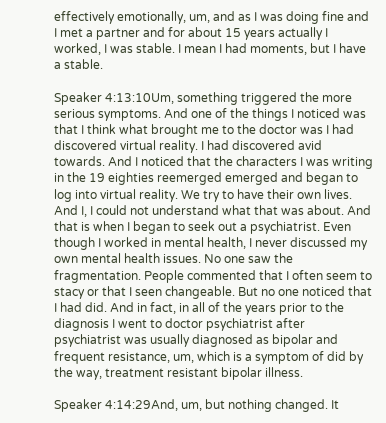effectively emotionally, um, and as I was doing fine and I met a partner and for about 15 years actually I worked, I was stable. I mean I had moments, but I have a stable.

Speaker 4:13:10Um, something triggered the more serious symptoms. And one of the things I noticed was that I think what brought me to the doctor was I had discovered virtual reality. I had discovered avid towards. And I noticed that the characters I was writing in the 19 eighties reemerged emerged and began to log into virtual reality. We try to have their own lives. And I, I could not understand what that was about. And that is when I began to seek out a psychiatrist. Even though I worked in mental health, I never discussed my own mental health issues. No one saw the fragmentation. People commented that I often seem to stacy or that I seen changeable. But no one noticed that I had did. And in fact, in all of the years prior to the diagnosis I went to doctor psychiatrist after psychiatrist was usually diagnosed as bipolar and frequent resistance, um, which is a symptom of did by the way, treatment resistant bipolar illness.

Speaker 4:14:29And, um, but nothing changed. It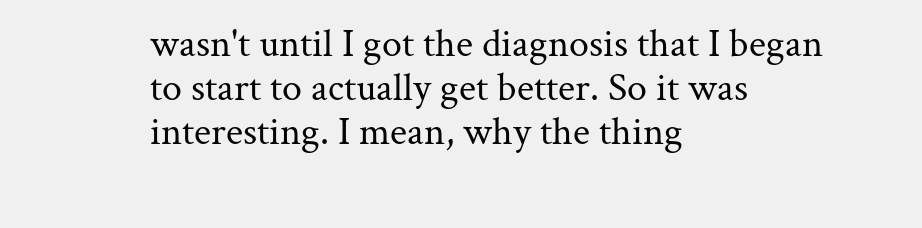wasn't until I got the diagnosis that I began to start to actually get better. So it was interesting. I mean, why the thing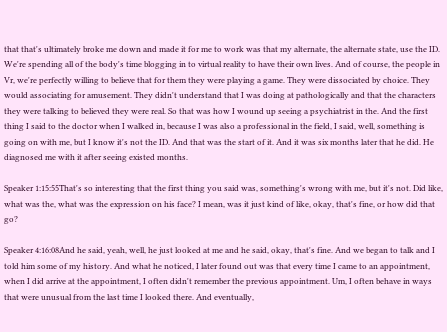that that's ultimately broke me down and made it for me to work was that my alternate, the alternate state, use the ID. We're spending all of the body's time blogging in to virtual reality to have their own lives. And of course, the people in Vr, we're perfectly willing to believe that for them they were playing a game. They were dissociated by choice. They would associating for amusement. They didn't understand that I was doing at pathologically and that the characters they were talking to believed they were real. So that was how I wound up seeing a psychiatrist in the. And the first thing I said to the doctor when I walked in, because I was also a professional in the field, I said, well, something is going on with me, but I know it's not the ID. And that was the start of it. And it was six months later that he did. He diagnosed me with it after seeing existed months.

Speaker 1:15:55That's so interesting that the first thing you said was, something's wrong with me, but it's not. Did like, what was the, what was the expression on his face? I mean, was it just kind of like, okay, that's fine, or how did that go?

Speaker 4:16:08And he said, yeah, well, he just looked at me and he said, okay, that's fine. And we began to talk and I told him some of my history. And what he noticed, I later found out was that every time I came to an appointment, when I did arrive at the appointment, I often didn't remember the previous appointment. Um, I often behave in ways that were unusual from the last time I looked there. And eventually,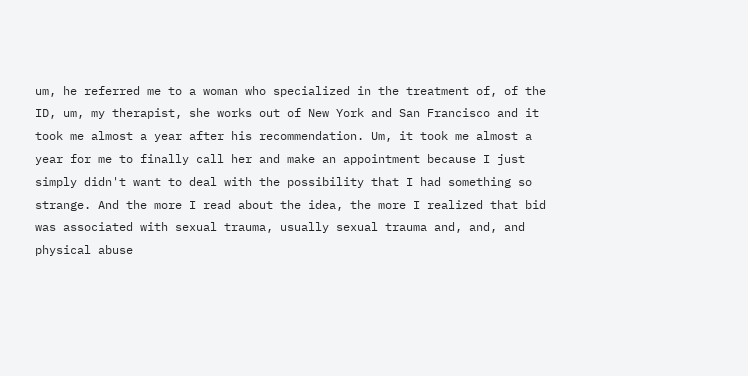um, he referred me to a woman who specialized in the treatment of, of the ID, um, my therapist, she works out of New York and San Francisco and it took me almost a year after his recommendation. Um, it took me almost a year for me to finally call her and make an appointment because I just simply didn't want to deal with the possibility that I had something so strange. And the more I read about the idea, the more I realized that bid was associated with sexual trauma, usually sexual trauma and, and, and physical abuse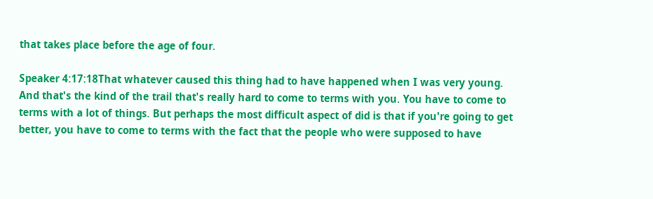that takes place before the age of four.

Speaker 4:17:18That whatever caused this thing had to have happened when I was very young. And that's the kind of the trail that's really hard to come to terms with you. You have to come to terms with a lot of things. But perhaps the most difficult aspect of did is that if you're going to get better, you have to come to terms with the fact that the people who were supposed to have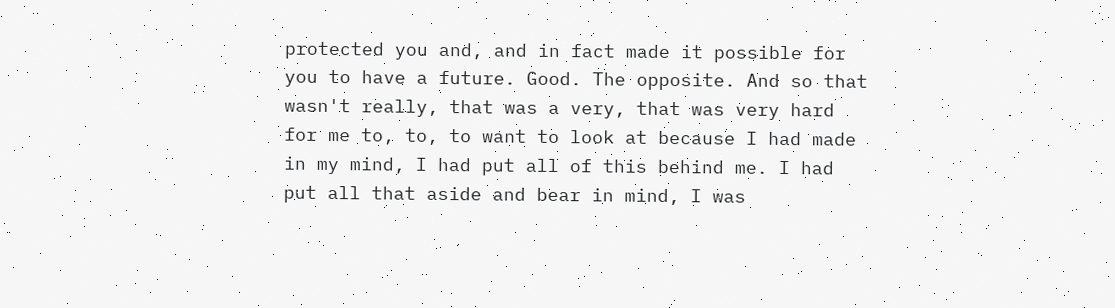protected you and, and in fact made it possible for you to have a future. Good. The opposite. And so that wasn't really, that was a very, that was very hard for me to, to, to want to look at because I had made in my mind, I had put all of this behind me. I had put all that aside and bear in mind, I was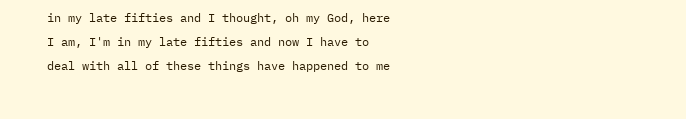in my late fifties and I thought, oh my God, here I am, I'm in my late fifties and now I have to deal with all of these things have happened to me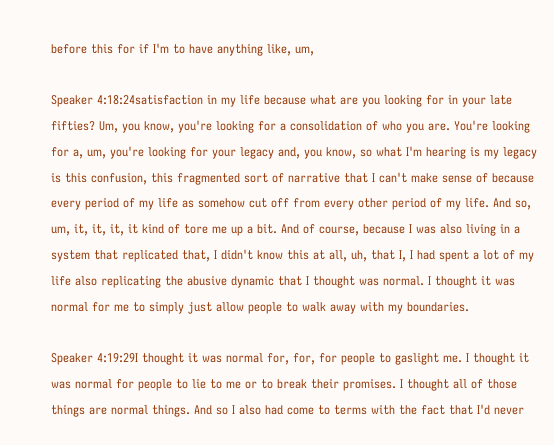before this for if I'm to have anything like, um,

Speaker 4:18:24satisfaction in my life because what are you looking for in your late fifties? Um, you know, you're looking for a consolidation of who you are. You're looking for a, um, you're looking for your legacy and, you know, so what I'm hearing is my legacy is this confusion, this fragmented sort of narrative that I can't make sense of because every period of my life as somehow cut off from every other period of my life. And so, um, it, it, it, it kind of tore me up a bit. And of course, because I was also living in a system that replicated that, I didn't know this at all, uh, that I, I had spent a lot of my life also replicating the abusive dynamic that I thought was normal. I thought it was normal for me to simply just allow people to walk away with my boundaries.

Speaker 4:19:29I thought it was normal for, for, for people to gaslight me. I thought it was normal for people to lie to me or to break their promises. I thought all of those things are normal things. And so I also had come to terms with the fact that I'd never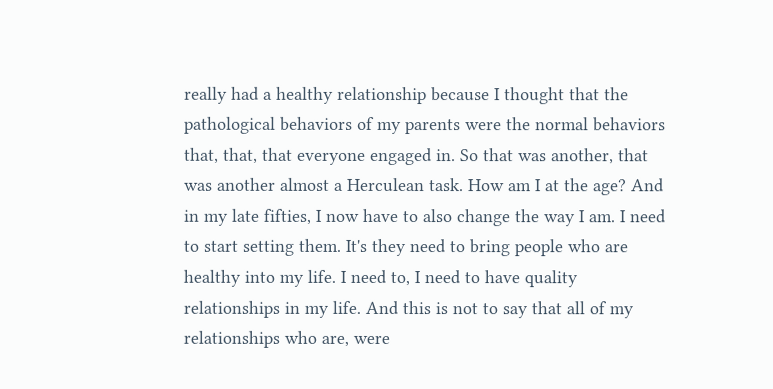really had a healthy relationship because I thought that the pathological behaviors of my parents were the normal behaviors that, that, that everyone engaged in. So that was another, that was another almost a Herculean task. How am I at the age? And in my late fifties, I now have to also change the way I am. I need to start setting them. It's they need to bring people who are healthy into my life. I need to, I need to have quality relationships in my life. And this is not to say that all of my relationships who are, were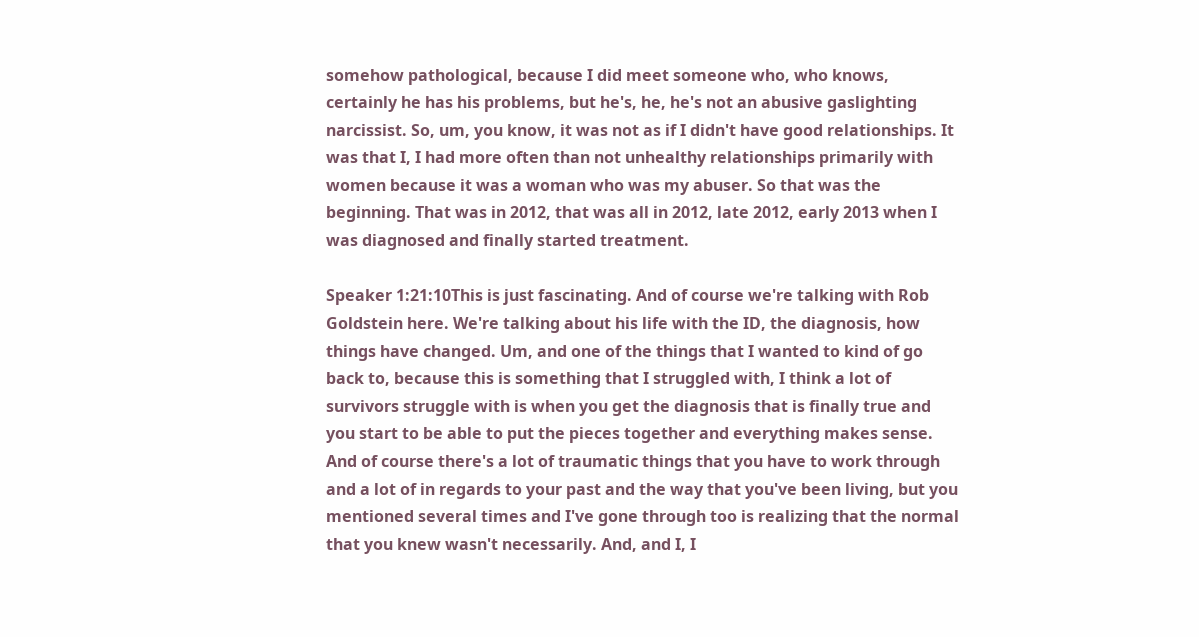somehow pathological, because I did meet someone who, who knows, certainly he has his problems, but he's, he, he's not an abusive gaslighting narcissist. So, um, you know, it was not as if I didn't have good relationships. It was that I, I had more often than not unhealthy relationships primarily with women because it was a woman who was my abuser. So that was the beginning. That was in 2012, that was all in 2012, late 2012, early 2013 when I was diagnosed and finally started treatment.

Speaker 1:21:10This is just fascinating. And of course we're talking with Rob Goldstein here. We're talking about his life with the ID, the diagnosis, how things have changed. Um, and one of the things that I wanted to kind of go back to, because this is something that I struggled with, I think a lot of survivors struggle with is when you get the diagnosis that is finally true and you start to be able to put the pieces together and everything makes sense. And of course there's a lot of traumatic things that you have to work through and a lot of in regards to your past and the way that you've been living, but you mentioned several times and I've gone through too is realizing that the normal that you knew wasn't necessarily. And, and I, I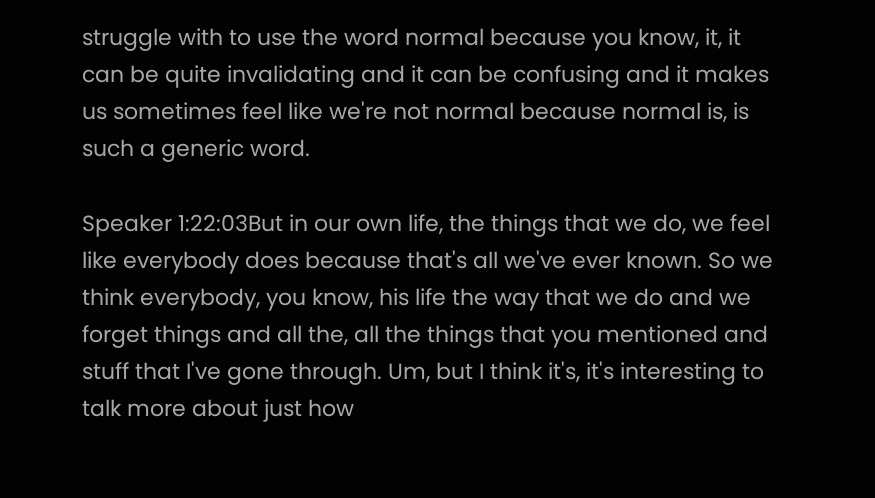struggle with to use the word normal because you know, it, it can be quite invalidating and it can be confusing and it makes us sometimes feel like we're not normal because normal is, is such a generic word.

Speaker 1:22:03But in our own life, the things that we do, we feel like everybody does because that's all we've ever known. So we think everybody, you know, his life the way that we do and we forget things and all the, all the things that you mentioned and stuff that I've gone through. Um, but I think it's, it's interesting to talk more about just how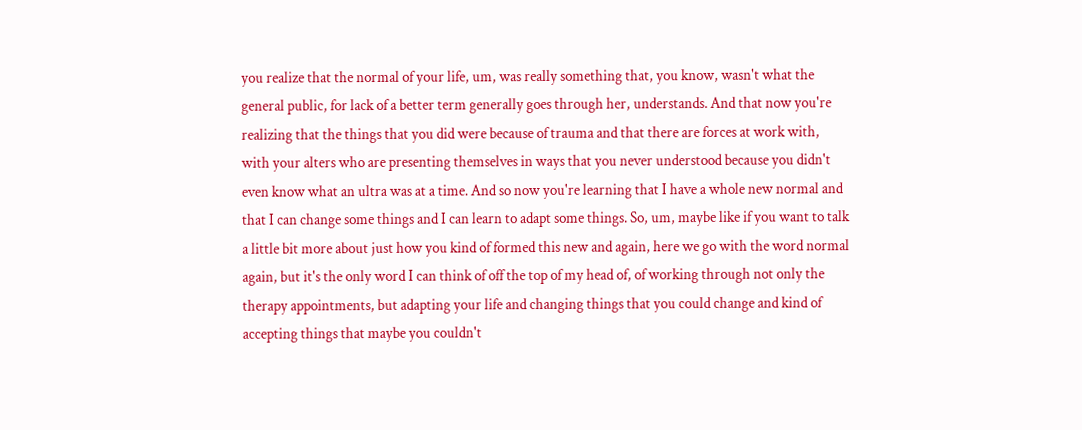you realize that the normal of your life, um, was really something that, you know, wasn't what the general public, for lack of a better term generally goes through her, understands. And that now you're realizing that the things that you did were because of trauma and that there are forces at work with, with your alters who are presenting themselves in ways that you never understood because you didn't even know what an ultra was at a time. And so now you're learning that I have a whole new normal and that I can change some things and I can learn to adapt some things. So, um, maybe like if you want to talk a little bit more about just how you kind of formed this new and again, here we go with the word normal again, but it's the only word I can think of off the top of my head of, of working through not only the therapy appointments, but adapting your life and changing things that you could change and kind of accepting things that maybe you couldn't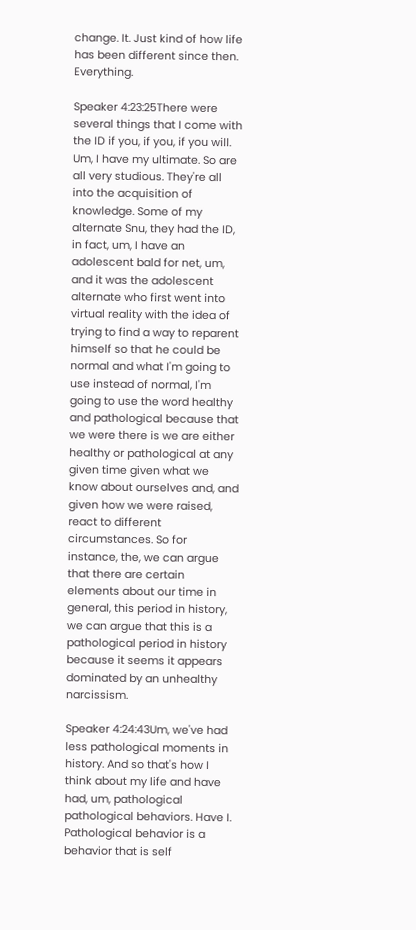change. It. Just kind of how life has been different since then. Everything.

Speaker 4:23:25There were several things that I come with the ID if you, if you, if you will. Um, I have my ultimate. So are all very studious. They're all into the acquisition of knowledge. Some of my alternate Snu, they had the ID, in fact, um, I have an adolescent bald for net, um, and it was the adolescent alternate who first went into virtual reality with the idea of trying to find a way to reparent himself so that he could be normal and what I'm going to use instead of normal, I'm going to use the word healthy and pathological because that we were there is we are either healthy or pathological at any given time given what we know about ourselves and, and given how we were raised, react to different circumstances. So for instance, the, we can argue that there are certain elements about our time in general, this period in history, we can argue that this is a pathological period in history because it seems it appears dominated by an unhealthy narcissism.

Speaker 4:24:43Um, we've had less pathological moments in history. And so that's how I think about my life and have had, um, pathological pathological behaviors. Have I. Pathological behavior is a behavior that is self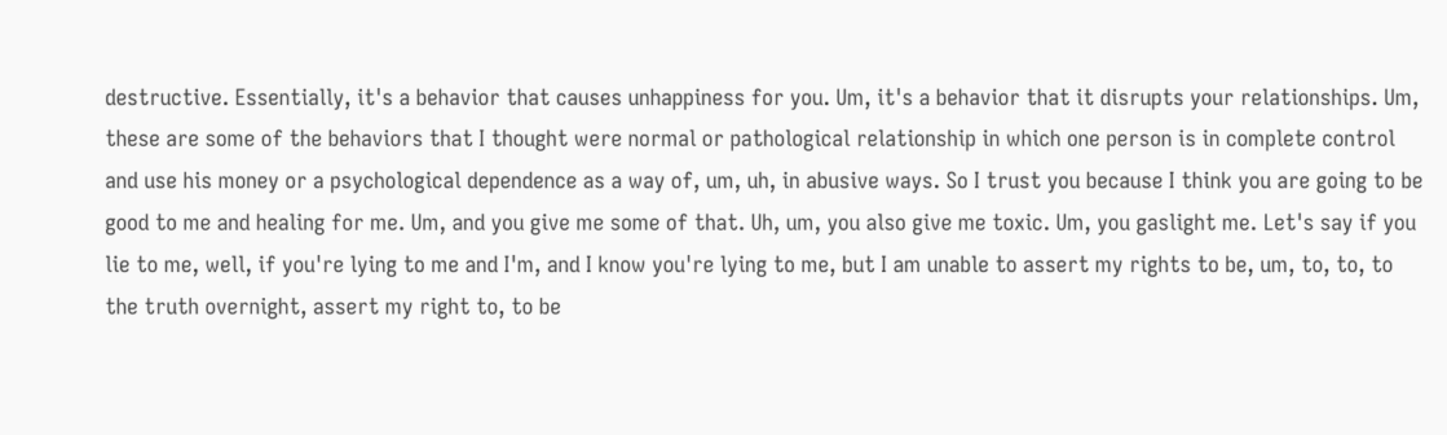destructive. Essentially, it's a behavior that causes unhappiness for you. Um, it's a behavior that it disrupts your relationships. Um, these are some of the behaviors that I thought were normal or pathological relationship in which one person is in complete control and use his money or a psychological dependence as a way of, um, uh, in abusive ways. So I trust you because I think you are going to be good to me and healing for me. Um, and you give me some of that. Uh, um, you also give me toxic. Um, you gaslight me. Let's say if you lie to me, well, if you're lying to me and I'm, and I know you're lying to me, but I am unable to assert my rights to be, um, to, to, to the truth overnight, assert my right to, to be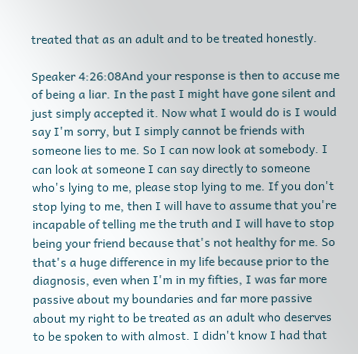treated that as an adult and to be treated honestly.

Speaker 4:26:08And your response is then to accuse me of being a liar. In the past I might have gone silent and just simply accepted it. Now what I would do is I would say I'm sorry, but I simply cannot be friends with someone lies to me. So I can now look at somebody. I can look at someone I can say directly to someone who's lying to me, please stop lying to me. If you don't stop lying to me, then I will have to assume that you're incapable of telling me the truth and I will have to stop being your friend because that's not healthy for me. So that's a huge difference in my life because prior to the diagnosis, even when I'm in my fifties, I was far more passive about my boundaries and far more passive about my right to be treated as an adult who deserves to be spoken to with almost. I didn't know I had that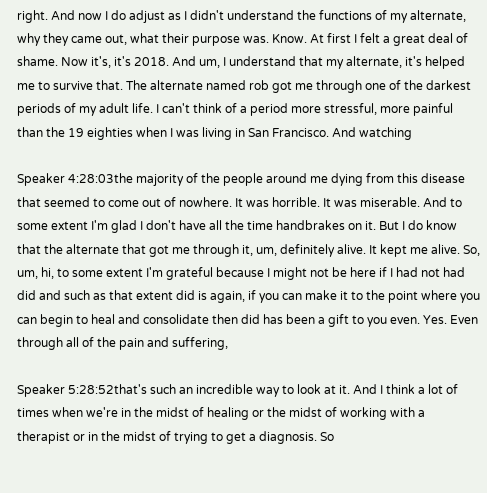right. And now I do adjust as I didn't understand the functions of my alternate, why they came out, what their purpose was. Know. At first I felt a great deal of shame. Now it's, it's 2018. And um, I understand that my alternate, it's helped me to survive that. The alternate named rob got me through one of the darkest periods of my adult life. I can't think of a period more stressful, more painful than the 19 eighties when I was living in San Francisco. And watching

Speaker 4:28:03the majority of the people around me dying from this disease that seemed to come out of nowhere. It was horrible. It was miserable. And to some extent I'm glad I don't have all the time handbrakes on it. But I do know that the alternate that got me through it, um, definitely alive. It kept me alive. So, um, hi, to some extent I'm grateful because I might not be here if I had not had did and such as that extent did is again, if you can make it to the point where you can begin to heal and consolidate then did has been a gift to you even. Yes. Even through all of the pain and suffering,

Speaker 5:28:52that's such an incredible way to look at it. And I think a lot of times when we're in the midst of healing or the midst of working with a therapist or in the midst of trying to get a diagnosis. So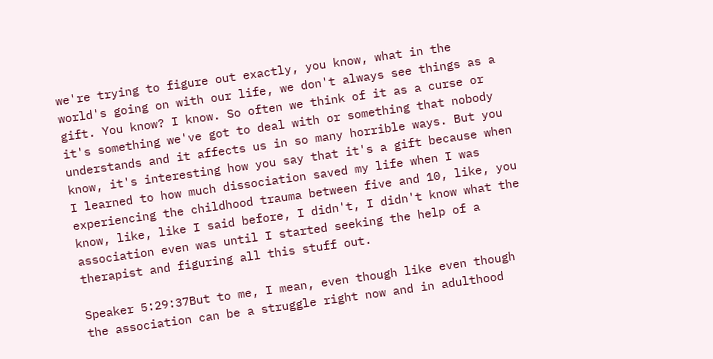we're trying to figure out exactly, you know, what in the world's going on with our life, we don't always see things as a gift. You know? I know. So often we think of it as a curse or it's something we've got to deal with or something that nobody understands and it affects us in so many horrible ways. But you know, it's interesting how you say that it's a gift because when I learned to how much dissociation saved my life when I was experiencing the childhood trauma between five and 10, like, you know, like, like I said before, I didn't, I didn't know what the association even was until I started seeking the help of a therapist and figuring all this stuff out.

Speaker 5:29:37But to me, I mean, even though like even though the association can be a struggle right now and in adulthood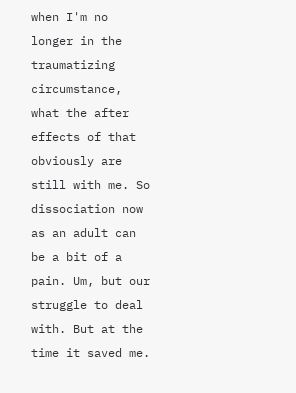when I'm no longer in the traumatizing circumstance, what the after effects of that obviously are still with me. So dissociation now as an adult can be a bit of a pain. Um, but our struggle to deal with. But at the time it saved me.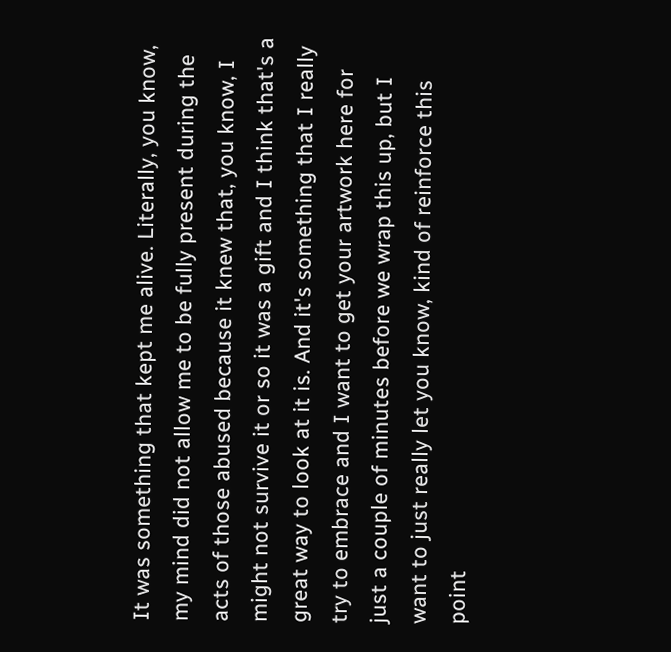It was something that kept me alive. Literally, you know, my mind did not allow me to be fully present during the acts of those abused because it knew that, you know, I might not survive it or so it was a gift and I think that's a great way to look at it is. And it's something that I really try to embrace and I want to get your artwork here for just a couple of minutes before we wrap this up, but I want to just really let you know, kind of reinforce this point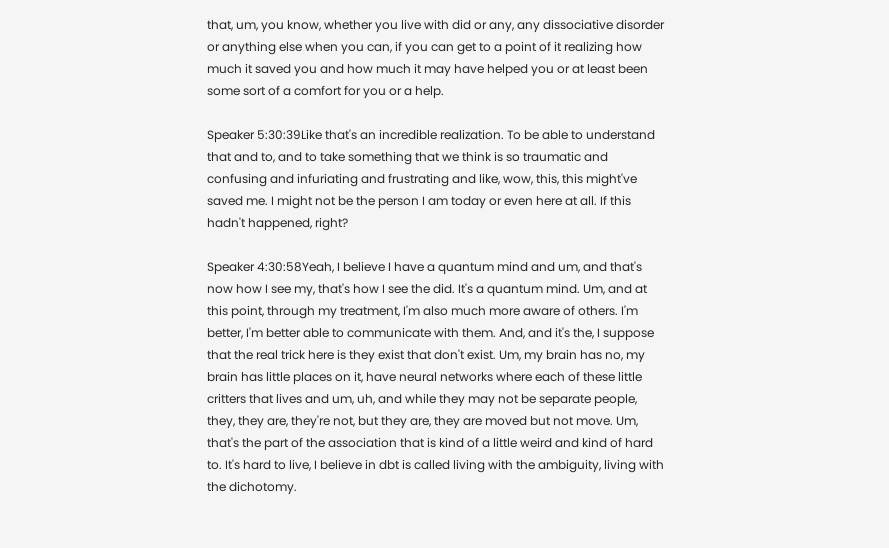that, um, you know, whether you live with did or any, any dissociative disorder or anything else when you can, if you can get to a point of it realizing how much it saved you and how much it may have helped you or at least been some sort of a comfort for you or a help.

Speaker 5:30:39Like that's an incredible realization. To be able to understand that and to, and to take something that we think is so traumatic and confusing and infuriating and frustrating and like, wow, this, this might've saved me. I might not be the person I am today or even here at all. If this hadn't happened, right?

Speaker 4:30:58Yeah, I believe I have a quantum mind and um, and that's now how I see my, that's how I see the did. It's a quantum mind. Um, and at this point, through my treatment, I'm also much more aware of others. I'm better, I'm better able to communicate with them. And, and it's the, I suppose that the real trick here is they exist that don't exist. Um, my brain has no, my brain has little places on it, have neural networks where each of these little critters that lives and um, uh, and while they may not be separate people, they, they are, they're not, but they are, they are moved but not move. Um, that's the part of the association that is kind of a little weird and kind of hard to. It's hard to live, I believe in dbt is called living with the ambiguity, living with the dichotomy.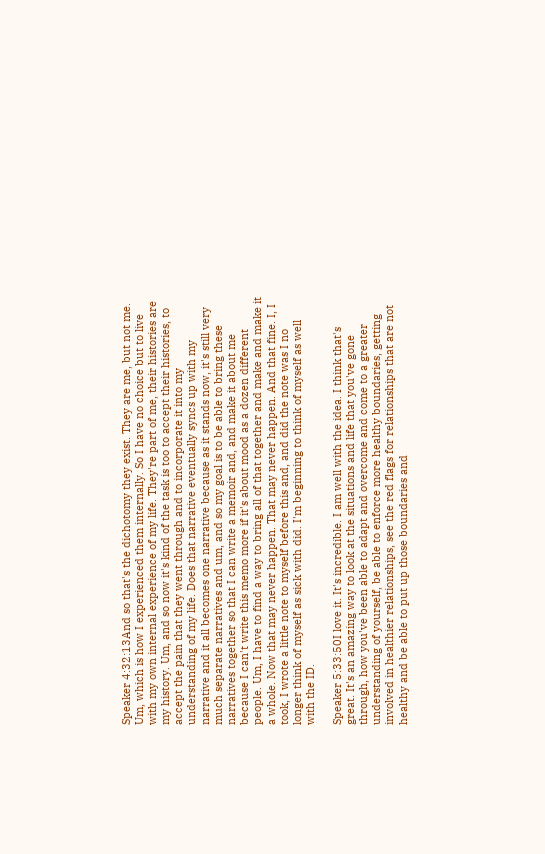Speaker 4:32:13And so that's the dichotomy they exist. They are me, but not me. Um, which is how I experienced them internally. So I have no choice but to live with my own internal experience of my life. They're part of me, their histories are my history. Um, and so now it's kind of the task is too to accept their histories, to accept the pain that they went through and to incorporate it into my understanding of my life. Does that narrative eventually syncs up with my narrative and it all becomes one narrative because as it stands now, it's still very much separate narratives and um, and so my goal is to be able to bring these narratives together so that I can write a memoir and, and make it about me because I can't write this memo more if it's about mood as a dozen different people. Um, I have to find a way to bring all of that together and make and make it a whole. Now that may never happen. That may never happen. And that fine. I, I took, I wrote a little note to myself before this and, and did the note was I no longer think of myself as sick with did. I'm beginning to think of myself as well with the ID.

Speaker 5:33:50I love it. It's incredible. I am well with the idea. I think that's great. It's an amazing way to look at the situations and life that you've gone through, how you've been able to adapt and overcome and come to a greater understanding of yourself, be able to enforce more healthy boundaries, getting involved in healthier relationships, see the red flags for relationships that are not healthy and be able to put up those boundaries and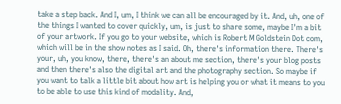take a step back. And I, um, I think we can all be encouraged by it. And, uh, one of the things I wanted to cover quickly, um, is just to share some, maybe I'm a bit of your artwork. If you go to your website, which is Robert M Goldstein Dot com, which will be in the show notes as I said. Oh, there's information there. There's your, uh, you know, there, there's an about me section, there's your blog posts and then there's also the digital art and the photography section. So maybe if you want to talk a little bit about how art is helping you or what it means to you to be able to use this kind of modality. And,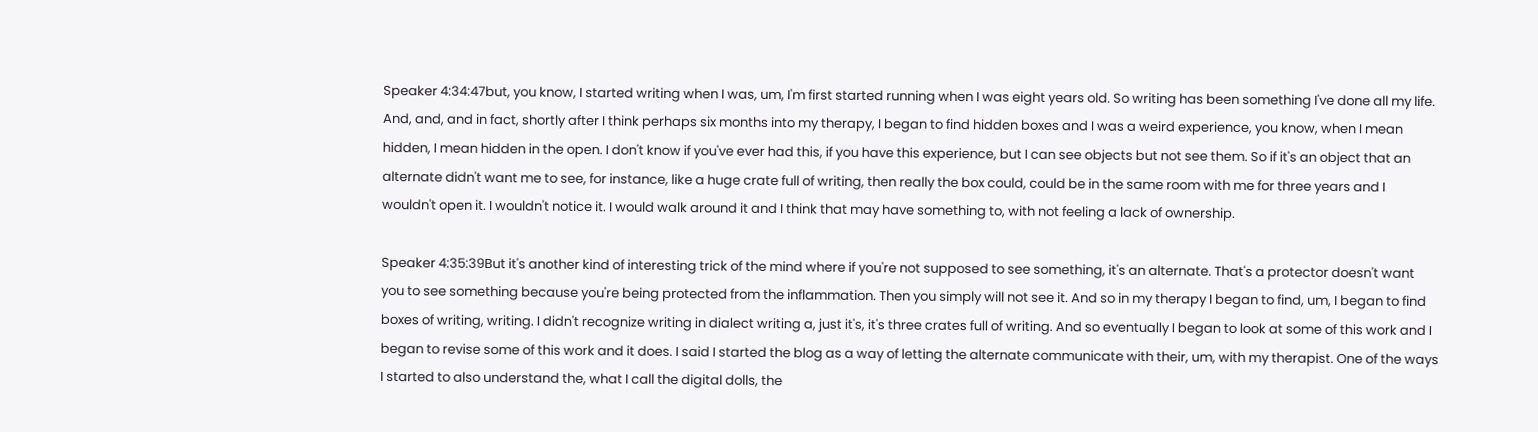Speaker 4:34:47but, you know, I started writing when I was, um, I'm first started running when I was eight years old. So writing has been something I've done all my life. And, and, and in fact, shortly after I think perhaps six months into my therapy, I began to find hidden boxes and I was a weird experience, you know, when I mean hidden, I mean hidden in the open. I don't know if you've ever had this, if you have this experience, but I can see objects but not see them. So if it's an object that an alternate didn't want me to see, for instance, like a huge crate full of writing, then really the box could, could be in the same room with me for three years and I wouldn't open it. I wouldn't notice it. I would walk around it and I think that may have something to, with not feeling a lack of ownership.

Speaker 4:35:39But it's another kind of interesting trick of the mind where if you're not supposed to see something, it's an alternate. That's a protector doesn't want you to see something because you're being protected from the inflammation. Then you simply will not see it. And so in my therapy I began to find, um, I began to find boxes of writing, writing. I didn't recognize writing in dialect writing a, just it's, it's three crates full of writing. And so eventually I began to look at some of this work and I began to revise some of this work and it does. I said I started the blog as a way of letting the alternate communicate with their, um, with my therapist. One of the ways I started to also understand the, what I call the digital dolls, the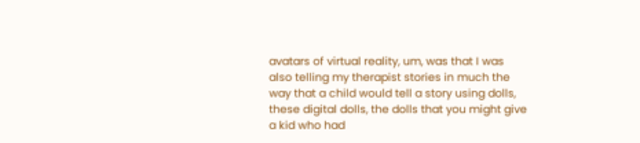avatars of virtual reality, um, was that I was also telling my therapist stories in much the way that a child would tell a story using dolls, these digital dolls, the dolls that you might give a kid who had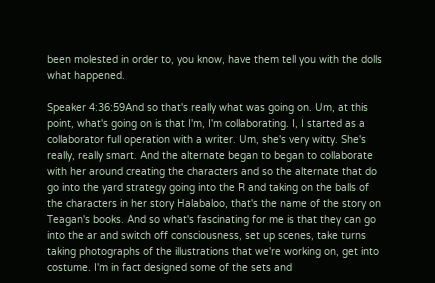been molested in order to, you know, have them tell you with the dolls what happened.

Speaker 4:36:59And so that's really what was going on. Um, at this point, what's going on is that I'm, I'm collaborating. I, I started as a collaborator full operation with a writer. Um, she's very witty. She's really, really smart. And the alternate began to began to collaborate with her around creating the characters and so the alternate that do go into the yard strategy going into the R and taking on the balls of the characters in her story Halabaloo, that's the name of the story on Teagan's books. And so what's fascinating for me is that they can go into the ar and switch off consciousness, set up scenes, take turns taking photographs of the illustrations that we're working on, get into costume. I'm in fact designed some of the sets and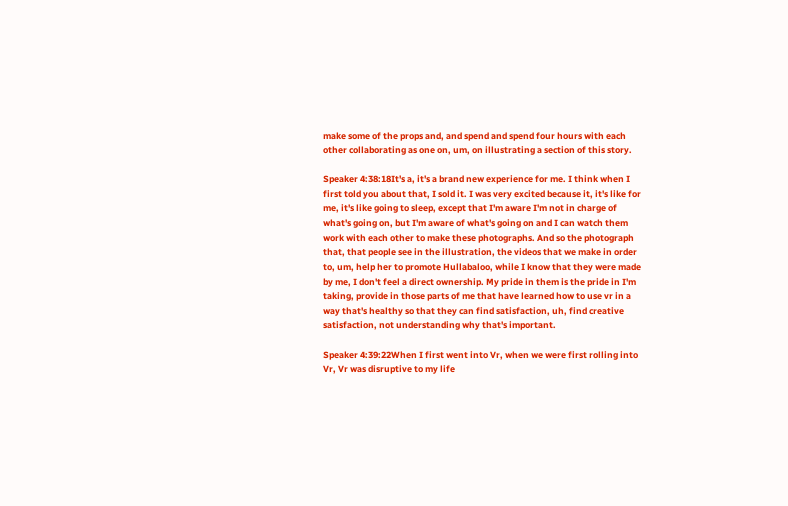make some of the props and, and spend and spend four hours with each other collaborating as one on, um, on illustrating a section of this story.

Speaker 4:38:18It's a, it's a brand new experience for me. I think when I first told you about that, I sold it. I was very excited because it, it's like for me, it's like going to sleep, except that I'm aware I'm not in charge of what's going on, but I'm aware of what's going on and I can watch them work with each other to make these photographs. And so the photograph that, that people see in the illustration, the videos that we make in order to, um, help her to promote Hullabaloo, while I know that they were made by me, I don't feel a direct ownership. My pride in them is the pride in I'm taking, provide in those parts of me that have learned how to use vr in a way that's healthy so that they can find satisfaction, uh, find creative satisfaction, not understanding why that's important.

Speaker 4:39:22When I first went into Vr, when we were first rolling into Vr, Vr was disruptive to my life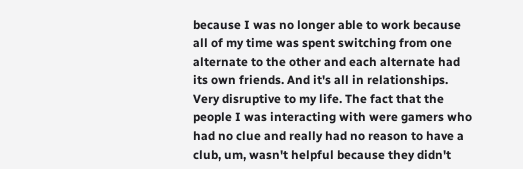because I was no longer able to work because all of my time was spent switching from one alternate to the other and each alternate had its own friends. And it's all in relationships. Very disruptive to my life. The fact that the people I was interacting with were gamers who had no clue and really had no reason to have a club, um, wasn't helpful because they didn't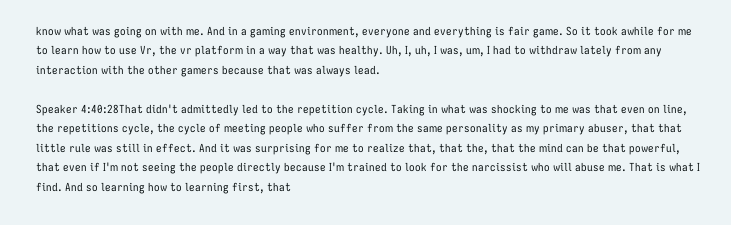know what was going on with me. And in a gaming environment, everyone and everything is fair game. So it took awhile for me to learn how to use Vr, the vr platform in a way that was healthy. Uh, I, uh, I was, um, I had to withdraw lately from any interaction with the other gamers because that was always lead.

Speaker 4:40:28That didn't admittedly led to the repetition cycle. Taking in what was shocking to me was that even on line, the repetitions cycle, the cycle of meeting people who suffer from the same personality as my primary abuser, that that little rule was still in effect. And it was surprising for me to realize that, that the, that the mind can be that powerful, that even if I'm not seeing the people directly because I'm trained to look for the narcissist who will abuse me. That is what I find. And so learning how to learning first, that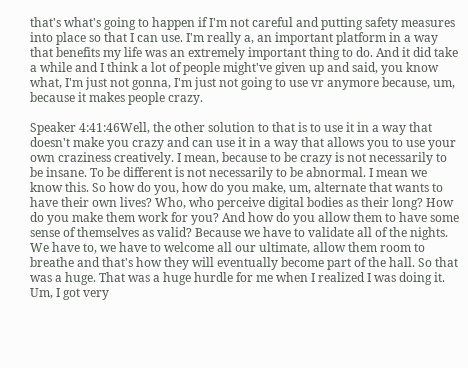that's what's going to happen if I'm not careful and putting safety measures into place so that I can use. I'm really a, an important platform in a way that benefits my life was an extremely important thing to do. And it did take a while and I think a lot of people might've given up and said, you know what, I'm just not gonna, I'm just not going to use vr anymore because, um, because it makes people crazy.

Speaker 4:41:46Well, the other solution to that is to use it in a way that doesn't make you crazy and can use it in a way that allows you to use your own craziness creatively. I mean, because to be crazy is not necessarily to be insane. To be different is not necessarily to be abnormal. I mean we know this. So how do you, how do you make, um, alternate that wants to have their own lives? Who, who perceive digital bodies as their long? How do you make them work for you? And how do you allow them to have some sense of themselves as valid? Because we have to validate all of the nights. We have to, we have to welcome all our ultimate, allow them room to breathe and that's how they will eventually become part of the hall. So that was a huge. That was a huge hurdle for me when I realized I was doing it. Um, I got very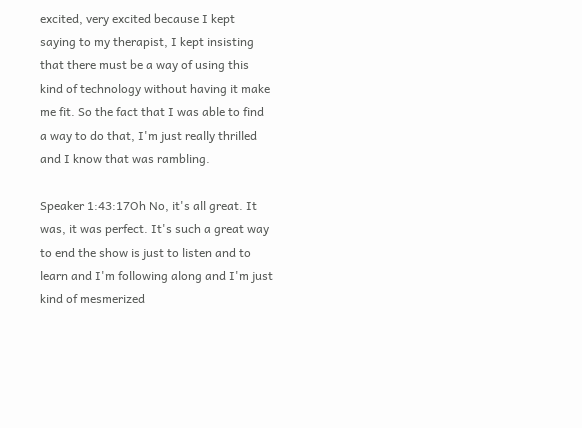excited, very excited because I kept saying to my therapist, I kept insisting that there must be a way of using this kind of technology without having it make me fit. So the fact that I was able to find a way to do that, I'm just really thrilled and I know that was rambling.

Speaker 1:43:17Oh No, it's all great. It was, it was perfect. It's such a great way to end the show is just to listen and to learn and I'm following along and I'm just kind of mesmerized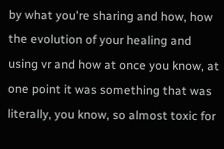by what you're sharing and how, how the evolution of your healing and using vr and how at once you know, at one point it was something that was literally, you know, so almost toxic for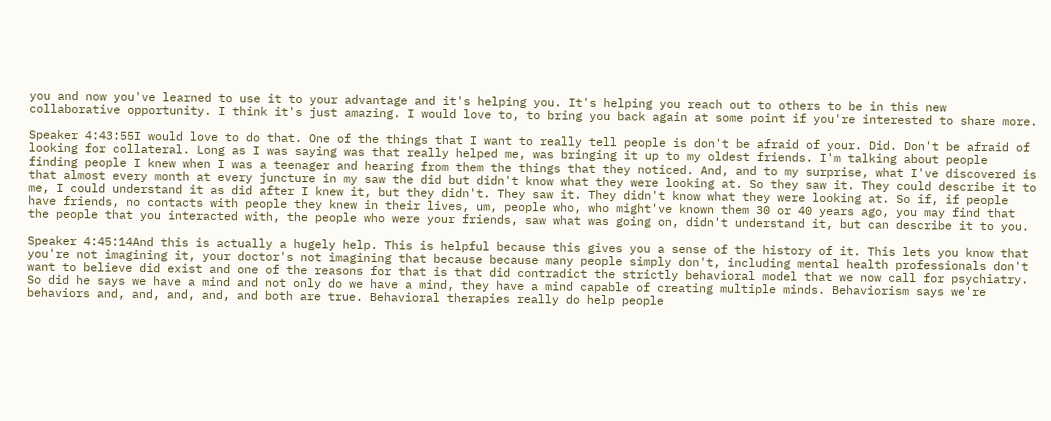you and now you've learned to use it to your advantage and it's helping you. It's helping you reach out to others to be in this new collaborative opportunity. I think it's just amazing. I would love to, to bring you back again at some point if you're interested to share more.

Speaker 4:43:55I would love to do that. One of the things that I want to really tell people is don't be afraid of your. Did. Don't be afraid of looking for collateral. Long as I was saying was that really helped me, was bringing it up to my oldest friends. I'm talking about people finding people I knew when I was a teenager and hearing from them the things that they noticed. And, and to my surprise, what I've discovered is that almost every month at every juncture in my saw the did but didn't know what they were looking at. So they saw it. They could describe it to me, I could understand it as did after I knew it, but they didn't. They saw it. They didn't know what they were looking at. So if, if people have friends, no contacts with people they knew in their lives, um, people who, who might've known them 30 or 40 years ago, you may find that the people that you interacted with, the people who were your friends, saw what was going on, didn't understand it, but can describe it to you.

Speaker 4:45:14And this is actually a hugely help. This is helpful because this gives you a sense of the history of it. This lets you know that you're not imagining it, your doctor's not imagining that because because many people simply don't, including mental health professionals don't want to believe did exist and one of the reasons for that is that did contradict the strictly behavioral model that we now call for psychiatry. So did he says we have a mind and not only do we have a mind, they have a mind capable of creating multiple minds. Behaviorism says we're behaviors and, and, and, and, and both are true. Behavioral therapies really do help people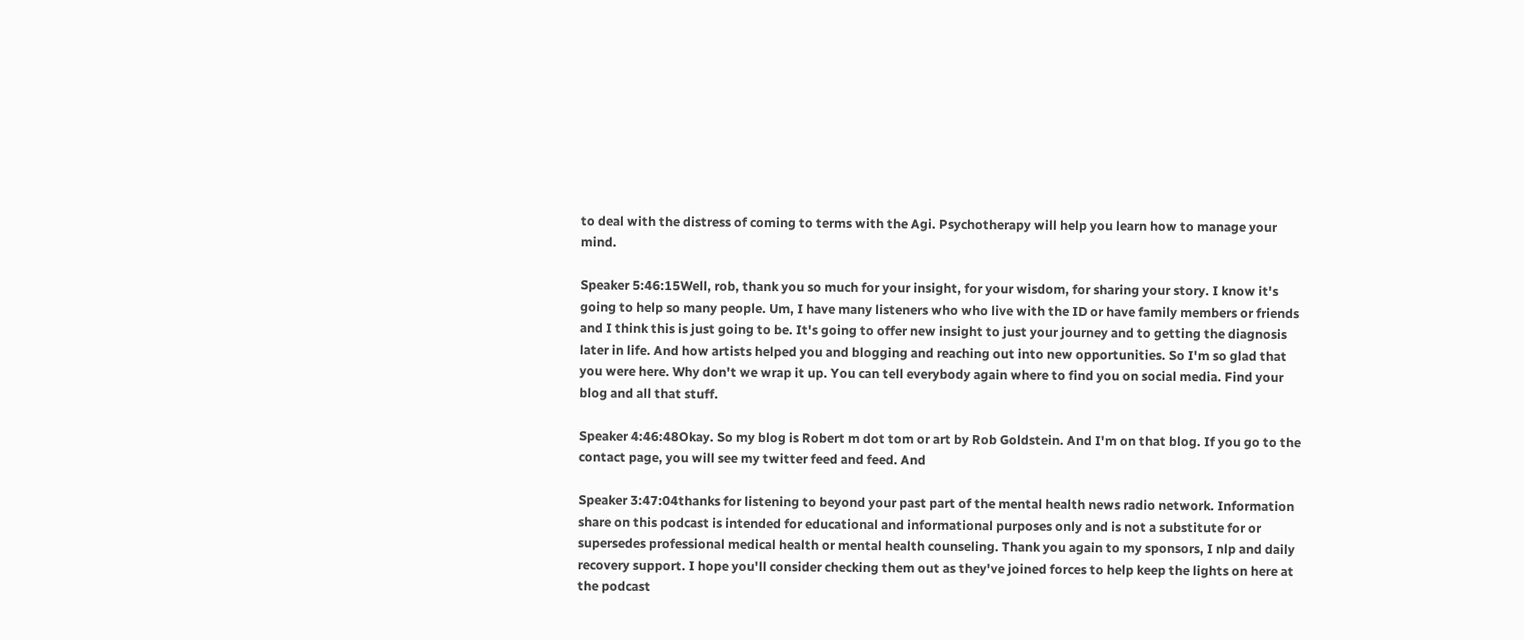to deal with the distress of coming to terms with the Agi. Psychotherapy will help you learn how to manage your mind.

Speaker 5:46:15Well, rob, thank you so much for your insight, for your wisdom, for sharing your story. I know it's going to help so many people. Um, I have many listeners who who live with the ID or have family members or friends and I think this is just going to be. It's going to offer new insight to just your journey and to getting the diagnosis later in life. And how artists helped you and blogging and reaching out into new opportunities. So I'm so glad that you were here. Why don't we wrap it up. You can tell everybody again where to find you on social media. Find your blog and all that stuff.

Speaker 4:46:48Okay. So my blog is Robert m dot tom or art by Rob Goldstein. And I'm on that blog. If you go to the contact page, you will see my twitter feed and feed. And

Speaker 3:47:04thanks for listening to beyond your past part of the mental health news radio network. Information share on this podcast is intended for educational and informational purposes only and is not a substitute for or supersedes professional medical health or mental health counseling. Thank you again to my sponsors, I nlp and daily recovery support. I hope you'll consider checking them out as they've joined forces to help keep the lights on here at the podcast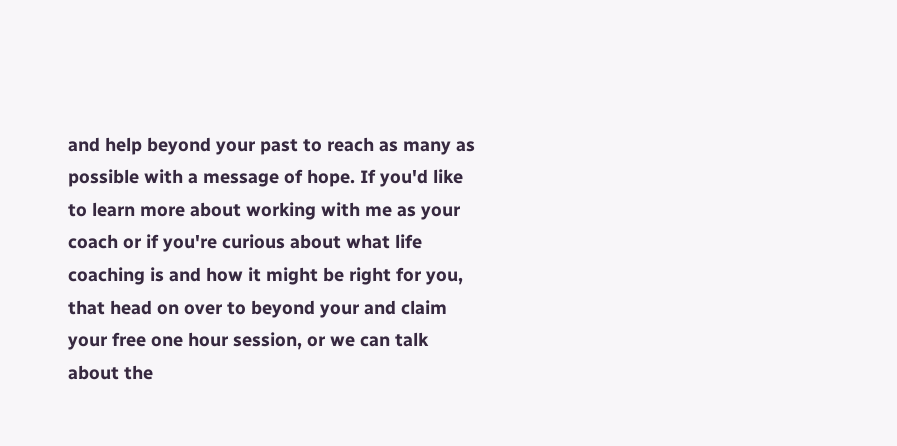and help beyond your past to reach as many as possible with a message of hope. If you'd like to learn more about working with me as your coach or if you're curious about what life coaching is and how it might be right for you, that head on over to beyond your and claim your free one hour session, or we can talk about the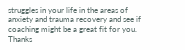struggles in your life in the areas of anxiety and trauma recovery and see if coaching might be a great fit for you. Thanks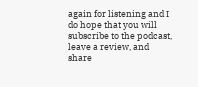again for listening and I do hope that you will subscribe to the podcast, leave a review, and share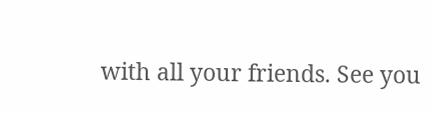with all your friends. See you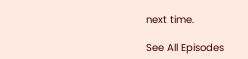next time.

See All Episodes